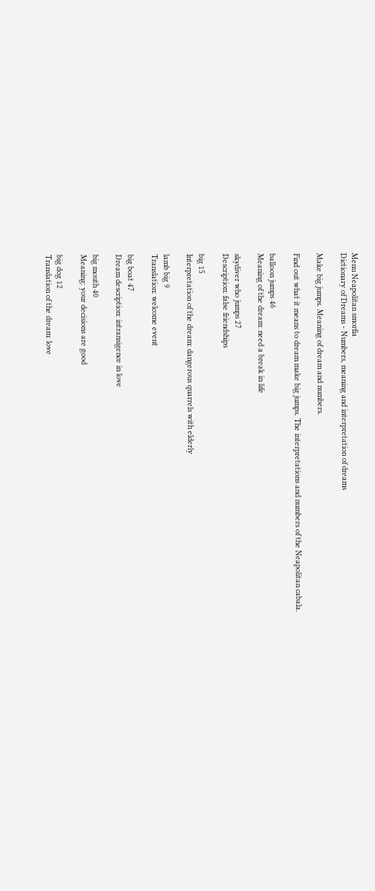Menu Neapolitan smorfia
Dictionary of Dreams - Numbers, meaning and interpretation of dreams

Make big jumps. Meaning of dream and numbers.

Find out what it means to dream make big jumps. The interpretations and numbers of the Neapolitan cabala.

balloon jumps 46
Meaning of the dream: need a break in life

skydiver who jumps 27
Description: false friendships

big 15
Interpretation of the dream: dangerous quarrels with elderly

lamb big 9
Translation: welcome event

big boat 47
Dream description: intransigence in love

big mouth 40
Meaning: your decisions are good

big dog 12
Translation of the dream: love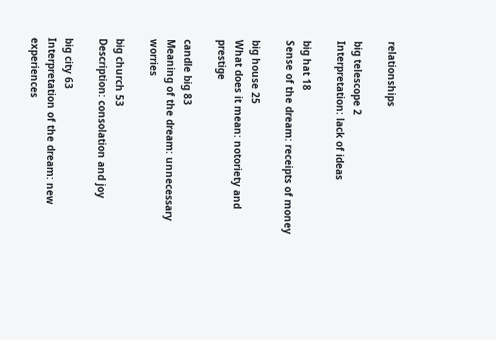relationships

big telescope 2
Interpretation: lack of ideas

big hat 18
Sense of the dream: receipts of money

big house 25
What does it mean: notoriety and prestige

candle big 83
Meaning of the dream: unnecessary worries

big church 53
Description: consolation and joy

big city 63
Interpretation of the dream: new experiences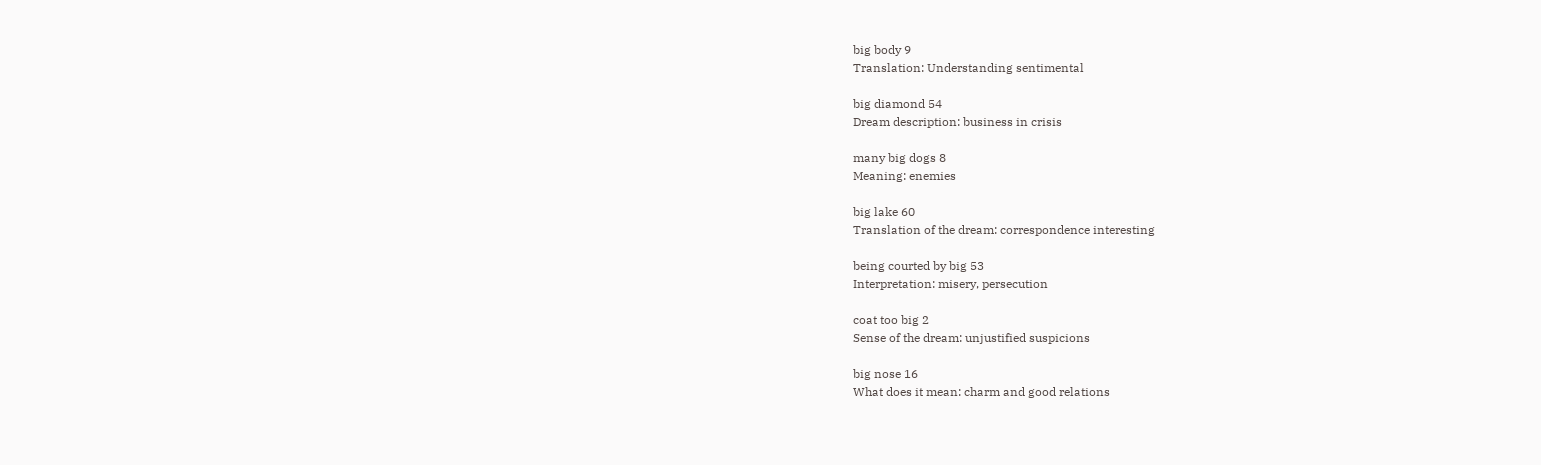big body 9
Translation: Understanding sentimental

big diamond 54
Dream description: business in crisis

many big dogs 8
Meaning: enemies

big lake 60
Translation of the dream: correspondence interesting

being courted by big 53
Interpretation: misery, persecution

coat too big 2
Sense of the dream: unjustified suspicions

big nose 16
What does it mean: charm and good relations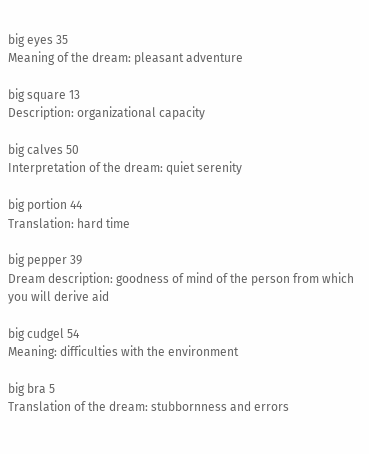big eyes 35
Meaning of the dream: pleasant adventure

big square 13
Description: organizational capacity

big calves 50
Interpretation of the dream: quiet serenity

big portion 44
Translation: hard time

big pepper 39
Dream description: goodness of mind of the person from which you will derive aid

big cudgel 54
Meaning: difficulties with the environment

big bra 5
Translation of the dream: stubbornness and errors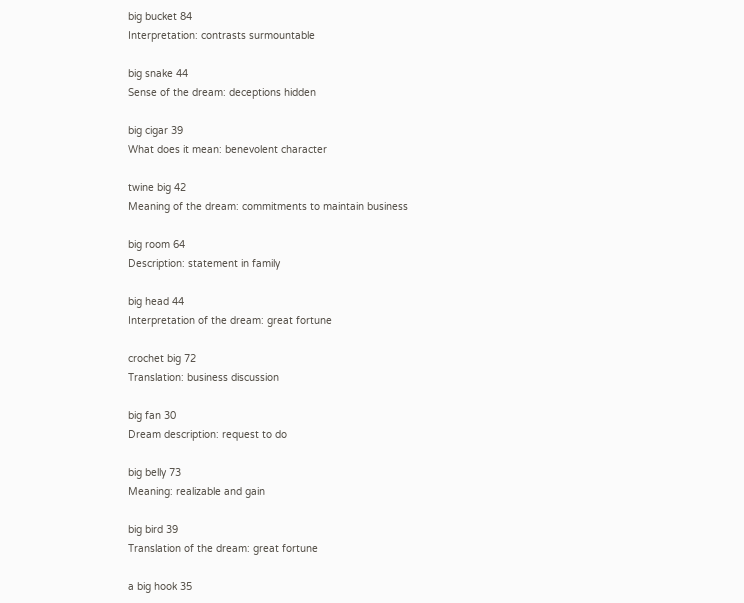big bucket 84
Interpretation: contrasts surmountable

big snake 44
Sense of the dream: deceptions hidden

big cigar 39
What does it mean: benevolent character

twine big 42
Meaning of the dream: commitments to maintain business

big room 64
Description: statement in family

big head 44
Interpretation of the dream: great fortune

crochet big 72
Translation: business discussion

big fan 30
Dream description: request to do

big belly 73
Meaning: realizable and gain

big bird 39
Translation of the dream: great fortune

a big hook 35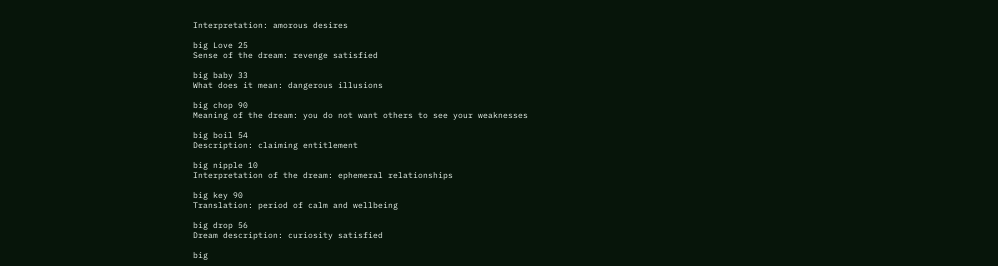Interpretation: amorous desires

big Love 25
Sense of the dream: revenge satisfied

big baby 33
What does it mean: dangerous illusions

big chop 90
Meaning of the dream: you do not want others to see your weaknesses

big boil 54
Description: claiming entitlement

big nipple 10
Interpretation of the dream: ephemeral relationships

big key 90
Translation: period of calm and wellbeing

big drop 56
Dream description: curiosity satisfied

big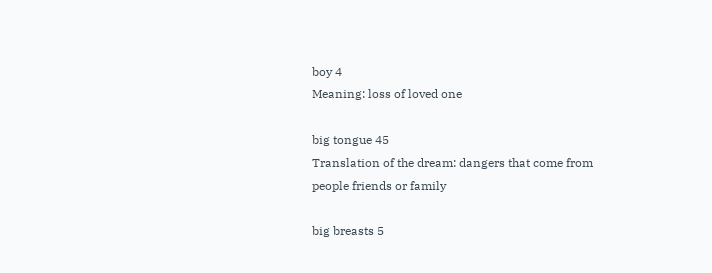boy 4
Meaning: loss of loved one

big tongue 45
Translation of the dream: dangers that come from people friends or family

big breasts 5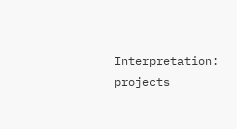Interpretation: projects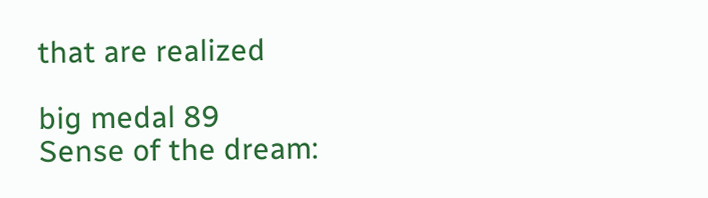that are realized

big medal 89
Sense of the dream: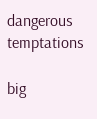dangerous temptations

big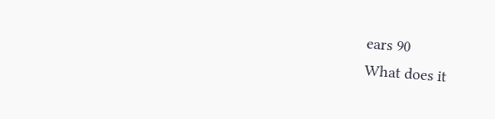ears 90
What does it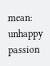mean: unhappy passion